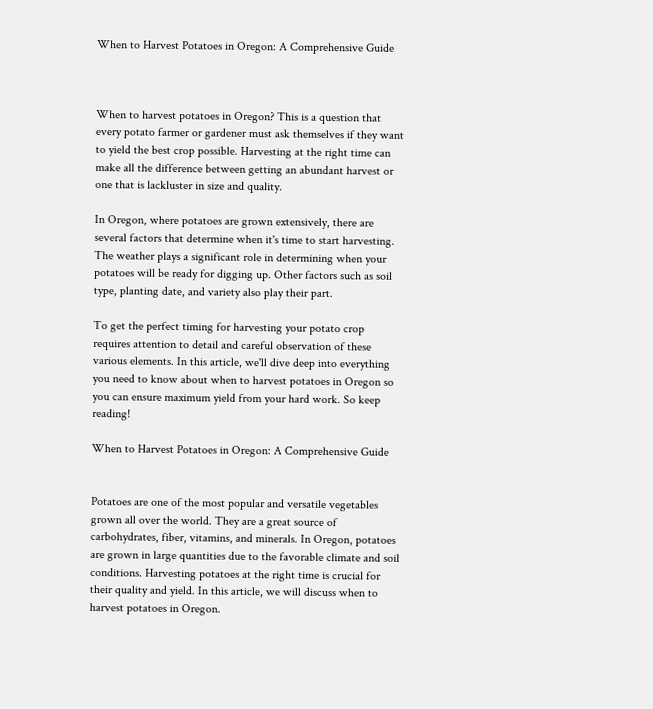When to Harvest Potatoes in Oregon: A Comprehensive Guide



When to harvest potatoes in Oregon? This is a question that every potato farmer or gardener must ask themselves if they want to yield the best crop possible. Harvesting at the right time can make all the difference between getting an abundant harvest or one that is lackluster in size and quality.

In Oregon, where potatoes are grown extensively, there are several factors that determine when it's time to start harvesting. The weather plays a significant role in determining when your potatoes will be ready for digging up. Other factors such as soil type, planting date, and variety also play their part.

To get the perfect timing for harvesting your potato crop requires attention to detail and careful observation of these various elements. In this article, we'll dive deep into everything you need to know about when to harvest potatoes in Oregon so you can ensure maximum yield from your hard work. So keep reading!

When to Harvest Potatoes in Oregon: A Comprehensive Guide


Potatoes are one of the most popular and versatile vegetables grown all over the world. They are a great source of carbohydrates, fiber, vitamins, and minerals. In Oregon, potatoes are grown in large quantities due to the favorable climate and soil conditions. Harvesting potatoes at the right time is crucial for their quality and yield. In this article, we will discuss when to harvest potatoes in Oregon.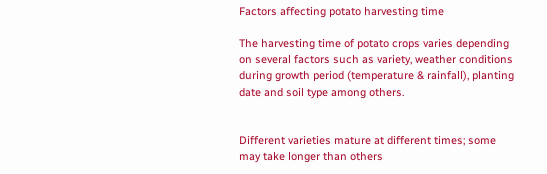Factors affecting potato harvesting time

The harvesting time of potato crops varies depending on several factors such as variety, weather conditions during growth period (temperature & rainfall), planting date and soil type among others.


Different varieties mature at different times; some may take longer than others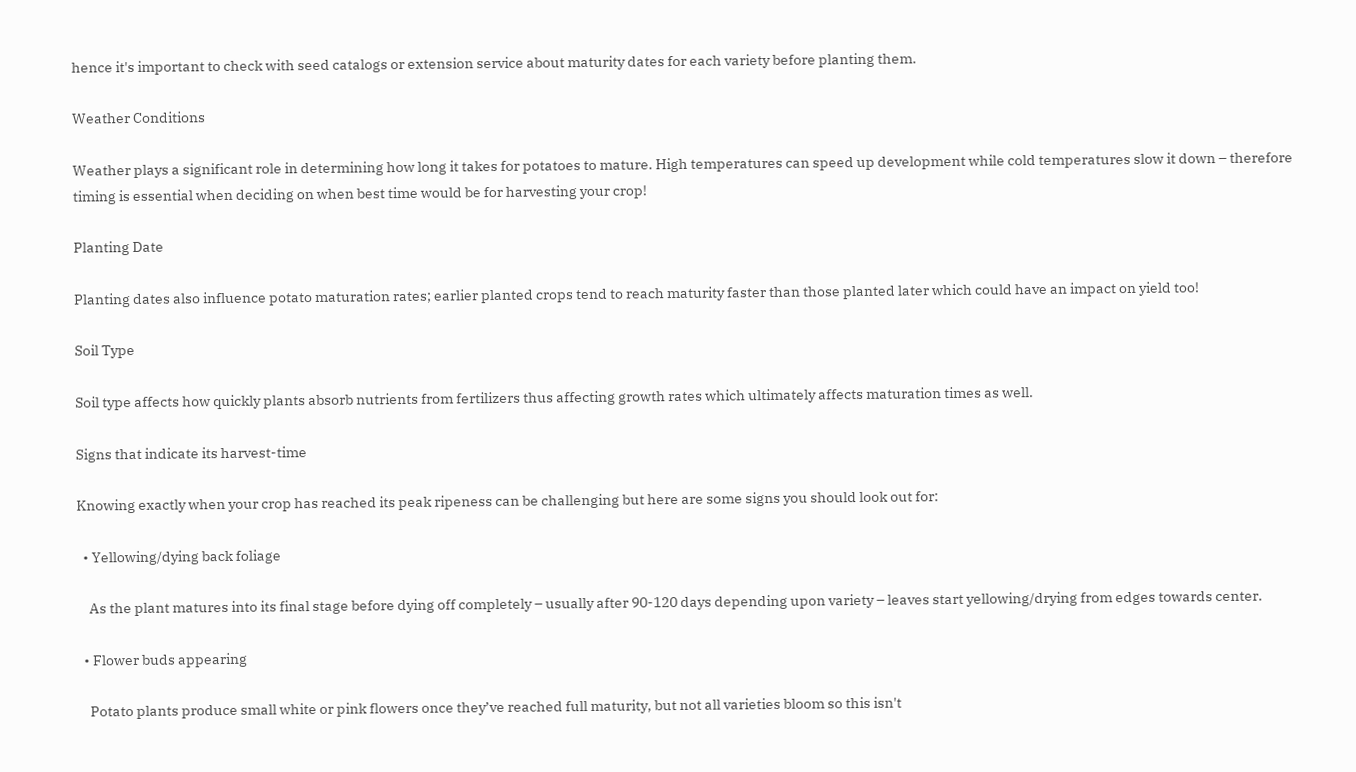hence it's important to check with seed catalogs or extension service about maturity dates for each variety before planting them.

Weather Conditions

Weather plays a significant role in determining how long it takes for potatoes to mature. High temperatures can speed up development while cold temperatures slow it down – therefore timing is essential when deciding on when best time would be for harvesting your crop!

Planting Date

Planting dates also influence potato maturation rates; earlier planted crops tend to reach maturity faster than those planted later which could have an impact on yield too!

Soil Type

Soil type affects how quickly plants absorb nutrients from fertilizers thus affecting growth rates which ultimately affects maturation times as well.

Signs that indicate its harvest-time

Knowing exactly when your crop has reached its peak ripeness can be challenging but here are some signs you should look out for:

  • Yellowing/dying back foliage

    As the plant matures into its final stage before dying off completely – usually after 90-120 days depending upon variety – leaves start yellowing/drying from edges towards center.

  • Flower buds appearing

    Potato plants produce small white or pink flowers once they’ve reached full maturity, but not all varieties bloom so this isn't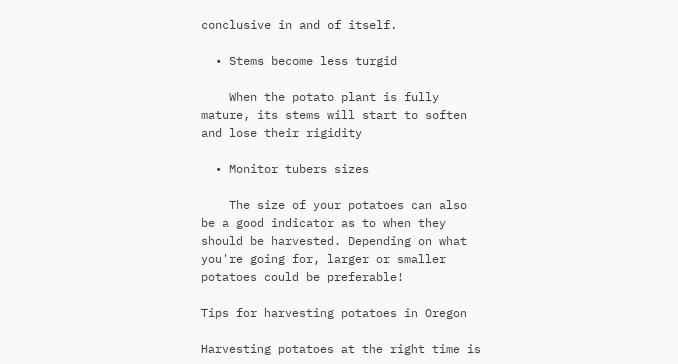conclusive in and of itself.

  • Stems become less turgid

    When the potato plant is fully mature, its stems will start to soften and lose their rigidity

  • Monitor tubers sizes

    The size of your potatoes can also be a good indicator as to when they should be harvested. Depending on what you're going for, larger or smaller potatoes could be preferable!

Tips for harvesting potatoes in Oregon

Harvesting potatoes at the right time is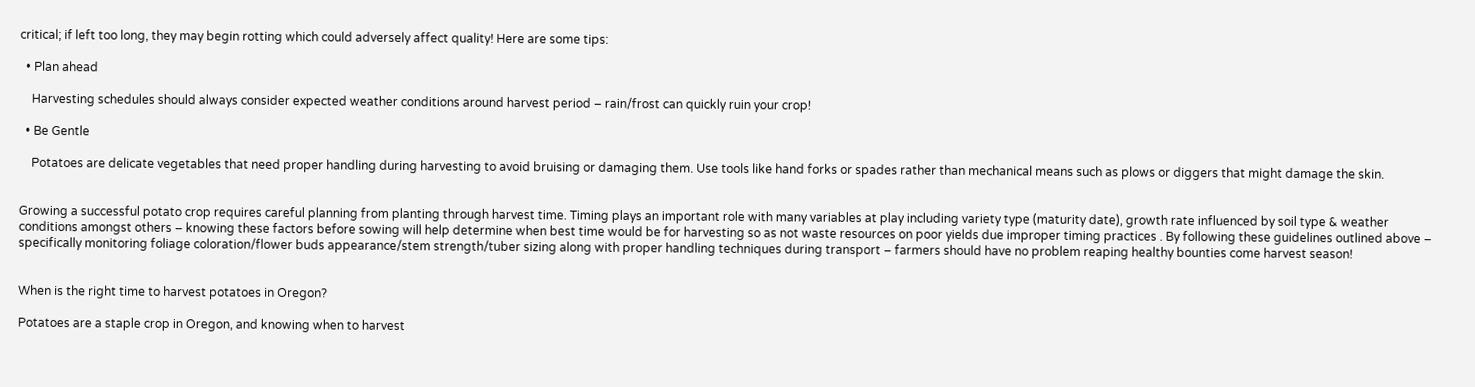critical; if left too long, they may begin rotting which could adversely affect quality! Here are some tips:

  • Plan ahead

    Harvesting schedules should always consider expected weather conditions around harvest period – rain/frost can quickly ruin your crop!

  • Be Gentle

    Potatoes are delicate vegetables that need proper handling during harvesting to avoid bruising or damaging them. Use tools like hand forks or spades rather than mechanical means such as plows or diggers that might damage the skin.


Growing a successful potato crop requires careful planning from planting through harvest time. Timing plays an important role with many variables at play including variety type (maturity date), growth rate influenced by soil type & weather conditions amongst others – knowing these factors before sowing will help determine when best time would be for harvesting so as not waste resources on poor yields due improper timing practices . By following these guidelines outlined above – specifically monitoring foliage coloration/flower buds appearance/stem strength/tuber sizing along with proper handling techniques during transport – farmers should have no problem reaping healthy bounties come harvest season!


When is the right time to harvest potatoes in Oregon?

Potatoes are a staple crop in Oregon, and knowing when to harvest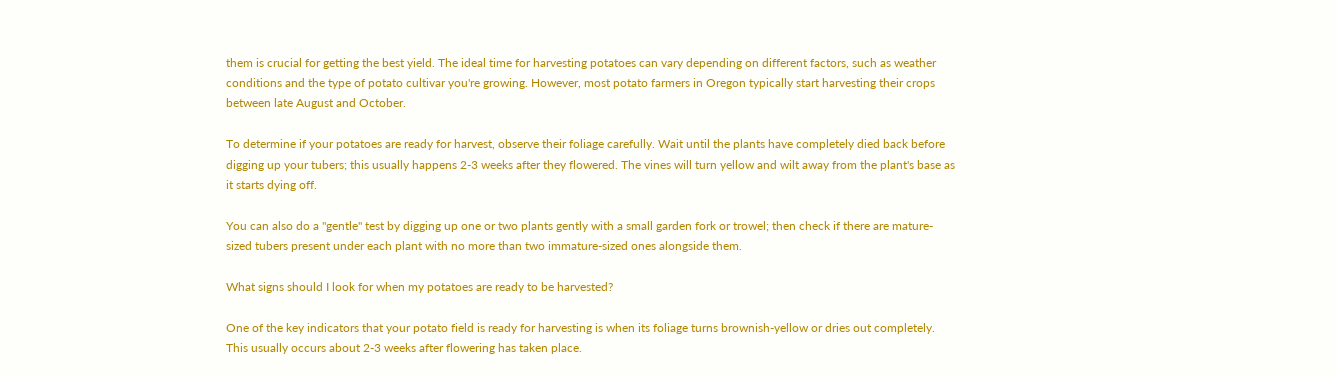them is crucial for getting the best yield. The ideal time for harvesting potatoes can vary depending on different factors, such as weather conditions and the type of potato cultivar you're growing. However, most potato farmers in Oregon typically start harvesting their crops between late August and October.

To determine if your potatoes are ready for harvest, observe their foliage carefully. Wait until the plants have completely died back before digging up your tubers; this usually happens 2-3 weeks after they flowered. The vines will turn yellow and wilt away from the plant's base as it starts dying off.

You can also do a "gentle" test by digging up one or two plants gently with a small garden fork or trowel; then check if there are mature-sized tubers present under each plant with no more than two immature-sized ones alongside them.

What signs should I look for when my potatoes are ready to be harvested?

One of the key indicators that your potato field is ready for harvesting is when its foliage turns brownish-yellow or dries out completely. This usually occurs about 2-3 weeks after flowering has taken place.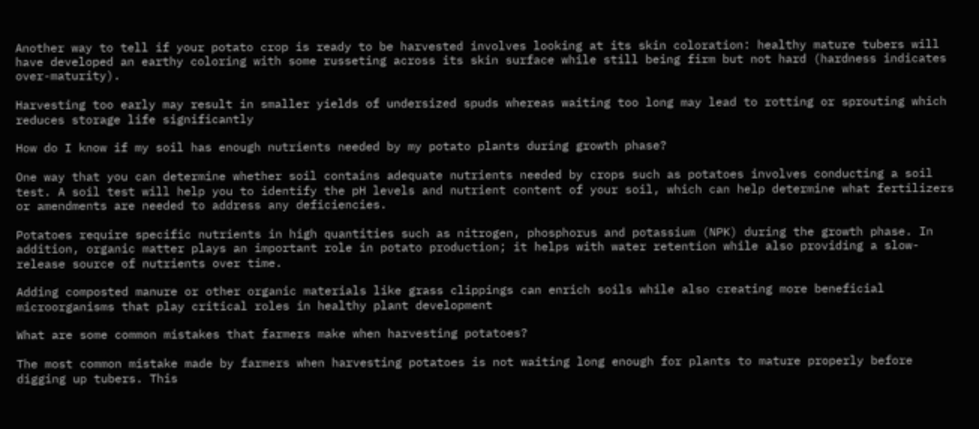Another way to tell if your potato crop is ready to be harvested involves looking at its skin coloration: healthy mature tubers will have developed an earthy coloring with some russeting across its skin surface while still being firm but not hard (hardness indicates over-maturity).

Harvesting too early may result in smaller yields of undersized spuds whereas waiting too long may lead to rotting or sprouting which reduces storage life significantly

How do I know if my soil has enough nutrients needed by my potato plants during growth phase?

One way that you can determine whether soil contains adequate nutrients needed by crops such as potatoes involves conducting a soil test. A soil test will help you to identify the pH levels and nutrient content of your soil, which can help determine what fertilizers or amendments are needed to address any deficiencies.

Potatoes require specific nutrients in high quantities such as nitrogen, phosphorus and potassium (NPK) during the growth phase. In addition, organic matter plays an important role in potato production; it helps with water retention while also providing a slow-release source of nutrients over time.

Adding composted manure or other organic materials like grass clippings can enrich soils while also creating more beneficial microorganisms that play critical roles in healthy plant development

What are some common mistakes that farmers make when harvesting potatoes?

The most common mistake made by farmers when harvesting potatoes is not waiting long enough for plants to mature properly before digging up tubers. This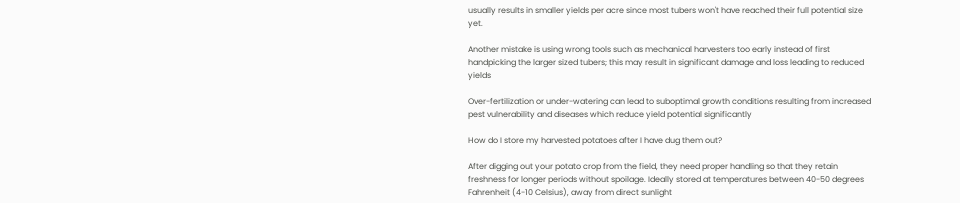usually results in smaller yields per acre since most tubers won't have reached their full potential size yet.

Another mistake is using wrong tools such as mechanical harvesters too early instead of first handpicking the larger sized tubers; this may result in significant damage and loss leading to reduced yields

Over-fertilization or under-watering can lead to suboptimal growth conditions resulting from increased pest vulnerability and diseases which reduce yield potential significantly

How do I store my harvested potatoes after I have dug them out?

After digging out your potato crop from the field, they need proper handling so that they retain freshness for longer periods without spoilage. Ideally stored at temperatures between 40-50 degrees Fahrenheit (4-10 Celsius), away from direct sunlight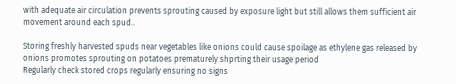with adequate air circulation prevents sprouting caused by exposure light but still allows them sufficient air movement around each spud..

Storing freshly harvested spuds near vegetables like onions could cause spoilage as ethylene gas released by onions promotes sprouting on potatoes prematurely shprting their usage period
Regularly check stored crops regularly ensuring no signs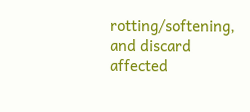rotting/softening, and discard affected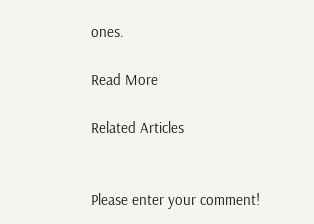ones.

Read More

Related Articles


Please enter your comment!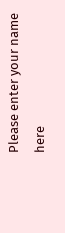Please enter your name here